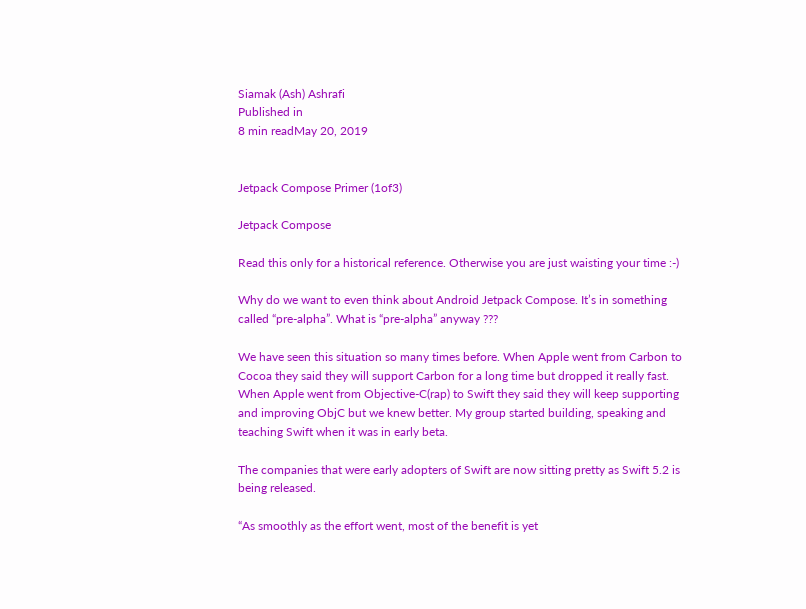Siamak (Ash) Ashrafi
Published in
8 min readMay 20, 2019


Jetpack Compose Primer (1of3)

Jetpack Compose

Read this only for a historical reference. Otherwise you are just waisting your time :-)

Why do we want to even think about Android Jetpack Compose. It’s in something called “pre-alpha”. What is “pre-alpha” anyway ???

We have seen this situation so many times before. When Apple went from Carbon to Cocoa they said they will support Carbon for a long time but dropped it really fast. When Apple went from Objective-C(rap) to Swift they said they will keep supporting and improving ObjC but we knew better. My group started building, speaking and teaching Swift when it was in early beta.

The companies that were early adopters of Swift are now sitting pretty as Swift 5.2 is being released.

“As smoothly as the effort went, most of the benefit is yet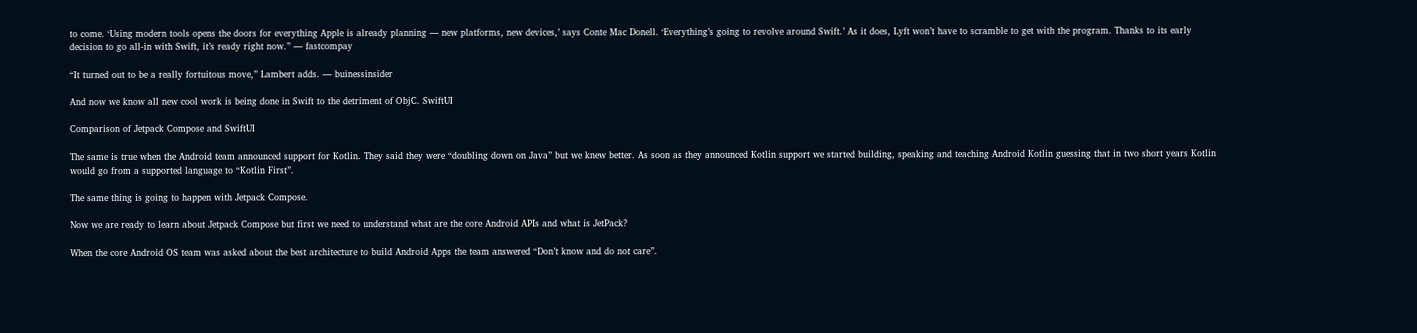to come. ‘Using modern tools opens the doors for everything Apple is already planning — new platforms, new devices,’ says Conte Mac Donell. ‘Everything’s going to revolve around Swift.’ As it does, Lyft won’t have to scramble to get with the program. Thanks to its early decision to go all-in with Swift, it’s ready right now.” — fastcompay

“It turned out to be a really fortuitous move,” Lambert adds. — buinessinsider

And now we know all new cool work is being done in Swift to the detriment of ObjC. SwiftUI

Comparison of Jetpack Compose and SwiftUI

The same is true when the Android team announced support for Kotlin. They said they were “doubling down on Java” but we knew better. As soon as they announced Kotlin support we started building, speaking and teaching Android Kotlin guessing that in two short years Kotlin would go from a supported language to “Kotlin First”.

The same thing is going to happen with Jetpack Compose.

Now we are ready to learn about Jetpack Compose but first we need to understand what are the core Android APIs and what is JetPack?

When the core Android OS team was asked about the best architecture to build Android Apps the team answered “Don’t know and do not care”.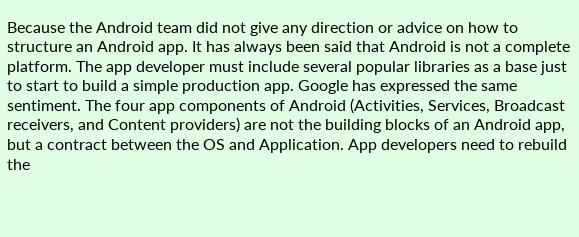Because the Android team did not give any direction or advice on how to structure an Android app. It has always been said that Android is not a complete platform. The app developer must include several popular libraries as a base just to start to build a simple production app. Google has expressed the same sentiment. The four app components of Android (Activities, Services, Broadcast receivers, and Content providers) are not the building blocks of an Android app, but a contract between the OS and Application. App developers need to rebuild the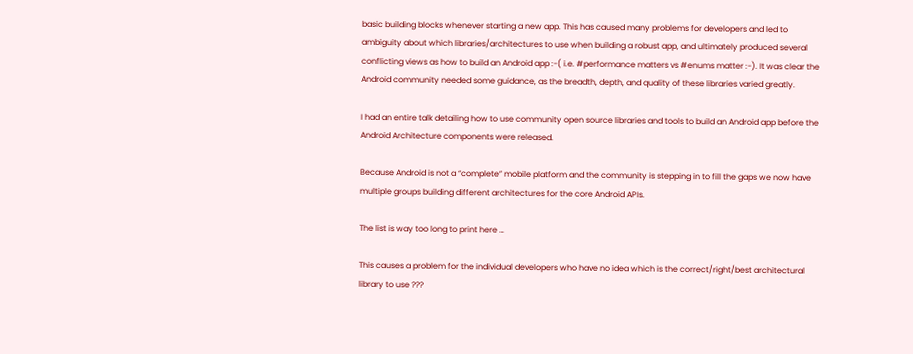basic building blocks whenever starting a new app. This has caused many problems for developers and led to ambiguity about which libraries/architectures to use when building a robust app, and ultimately produced several conflicting views as how to build an Android app :-( i.e. #performance matters vs #enums matter :-). It was clear the Android community needed some guidance, as the breadth, depth, and quality of these libraries varied greatly.

I had an entire talk detailing how to use community open source libraries and tools to build an Android app before the Android Architecture components were released.

Because Android is not a “complete” mobile platform and the community is stepping in to fill the gaps we now have multiple groups building different architectures for the core Android APIs.

The list is way too long to print here …

This causes a problem for the individual developers who have no idea which is the correct/right/best architectural library to use ???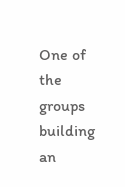One of the groups building an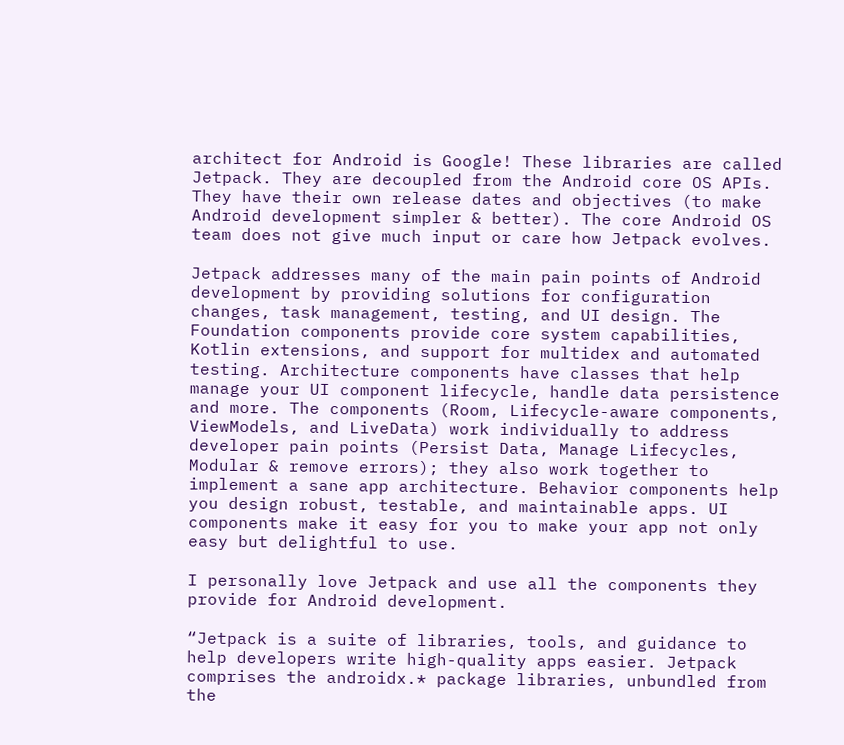architect for Android is Google! These libraries are called Jetpack. They are decoupled from the Android core OS APIs. They have their own release dates and objectives (to make Android development simpler & better). The core Android OS team does not give much input or care how Jetpack evolves.

Jetpack addresses many of the main pain points of Android development by providing solutions for configuration changes, task management, testing, and UI design. The Foundation components provide core system capabilities, Kotlin extensions, and support for multidex and automated testing. Architecture components have classes that help manage your UI component lifecycle, handle data persistence and more. The components (Room, Lifecycle-aware components, ViewModels, and LiveData) work individually to address developer pain points (Persist Data, Manage Lifecycles, Modular & remove errors); they also work together to implement a sane app architecture. Behavior components help you design robust, testable, and maintainable apps. UI components make it easy for you to make your app not only easy but delightful to use.

I personally love Jetpack and use all the components they provide for Android development.

“Jetpack is a suite of libraries, tools, and guidance to help developers write high-quality apps easier. Jetpack comprises the androidx.* package libraries, unbundled from the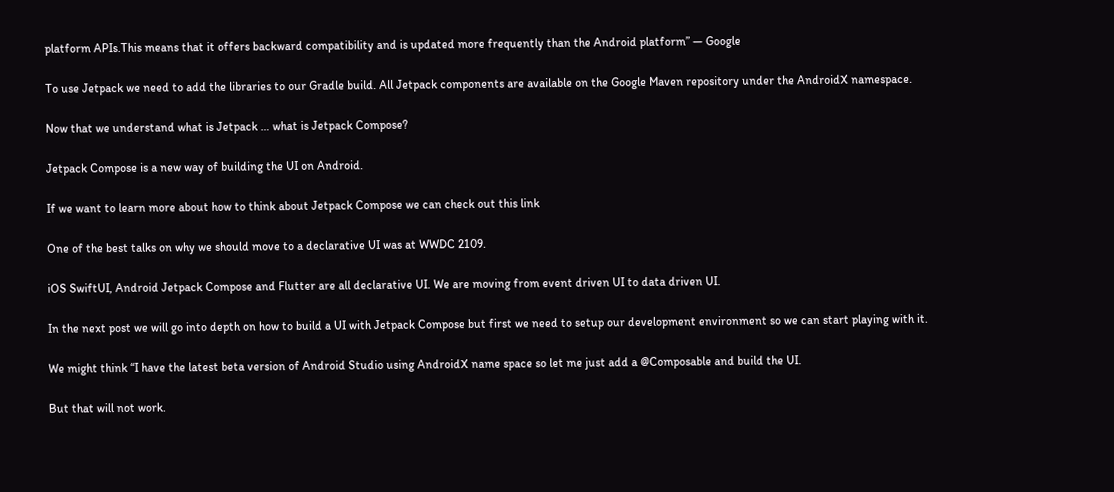platform APIs.This means that it offers backward compatibility and is updated more frequently than the Android platform” — Google

To use Jetpack we need to add the libraries to our Gradle build. All Jetpack components are available on the Google Maven repository under the AndroidX namespace.

Now that we understand what is Jetpack … what is Jetpack Compose?

Jetpack Compose is a new way of building the UI on Android.

If we want to learn more about how to think about Jetpack Compose we can check out this link

One of the best talks on why we should move to a declarative UI was at WWDC 2109.

iOS SwiftUI, Android Jetpack Compose and Flutter are all declarative UI. We are moving from event driven UI to data driven UI.

In the next post we will go into depth on how to build a UI with Jetpack Compose but first we need to setup our development environment so we can start playing with it.

We might think “I have the latest beta version of Android Studio using AndroidX name space so let me just add a @Composable and build the UI.

But that will not work.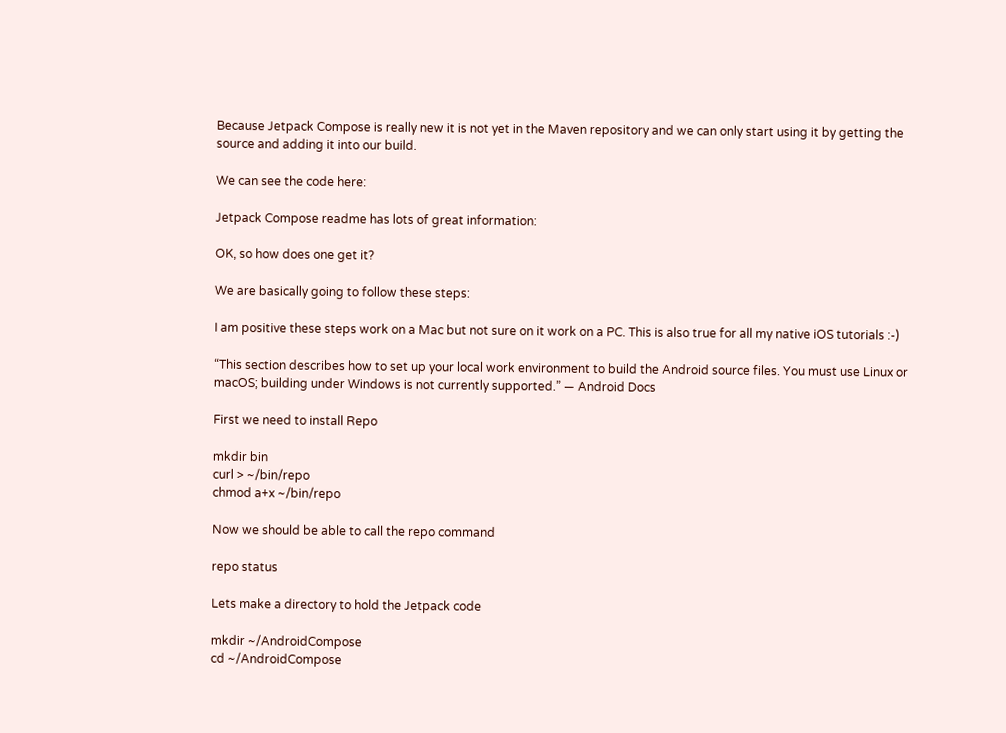Because Jetpack Compose is really new it is not yet in the Maven repository and we can only start using it by getting the source and adding it into our build.

We can see the code here:

Jetpack Compose readme has lots of great information:

OK, so how does one get it?

We are basically going to follow these steps:

I am positive these steps work on a Mac but not sure on it work on a PC. This is also true for all my native iOS tutorials :-)

“This section describes how to set up your local work environment to build the Android source files. You must use Linux or macOS; building under Windows is not currently supported.” — Android Docs

First we need to install Repo

mkdir bin
curl > ~/bin/repo
chmod a+x ~/bin/repo

Now we should be able to call the repo command

repo status

Lets make a directory to hold the Jetpack code

mkdir ~/AndroidCompose
cd ~/AndroidCompose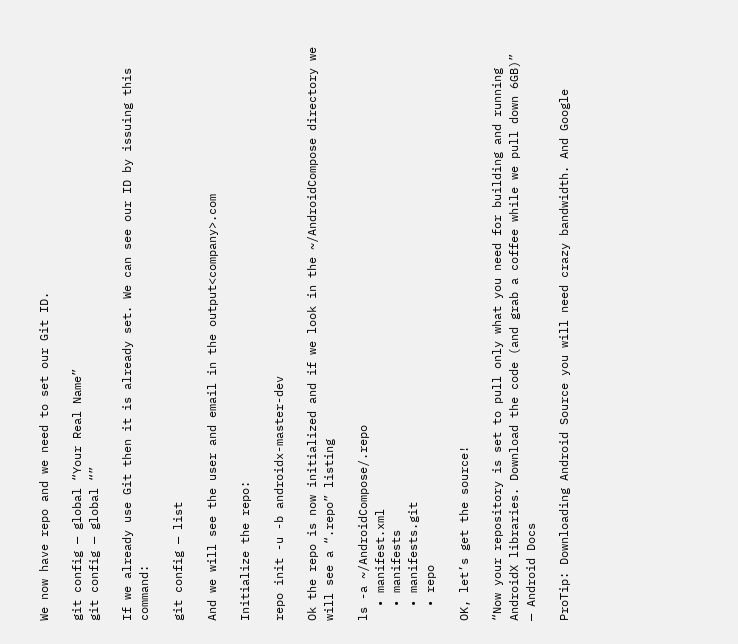We now have repo and we need to set our Git ID.

git config — global “Your Real Name”
git config — global “”

If we already use Git then it is already set. We can see our ID by issuing this command:

git config — list

And we will see the user and email in the output<company>.com

Initialize the repo:

repo init -u -b androidx-master-dev

Ok the repo is now initialized and if we look in the ~/AndroidCompose directory we will see a “.repo” listing

ls -a ~/AndroidCompose/.repo
  • manifest.xml
  • manifests
  • manifests.git
  • repo

OK, let’s get the source!

“Now your repository is set to pull only what you need for building and running AndroidX libraries. Download the code (and grab a coffee while we pull down 6GB)” — Android Docs

ProTip: Downloading Android Source you will need crazy bandwidth. And Google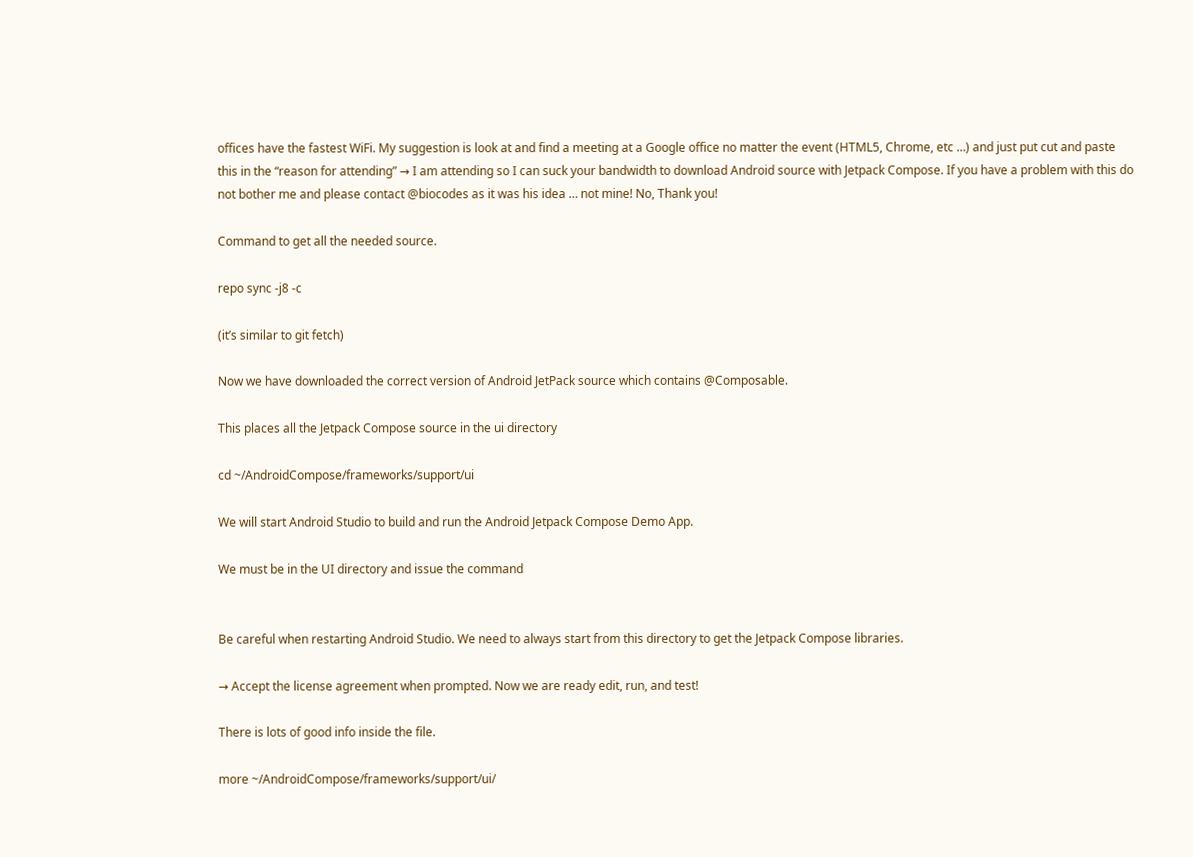offices have the fastest WiFi. My suggestion is look at and find a meeting at a Google office no matter the event (HTML5, Chrome, etc …) and just put cut and paste this in the “reason for attending” → I am attending so I can suck your bandwidth to download Android source with Jetpack Compose. If you have a problem with this do not bother me and please contact @biocodes as it was his idea … not mine! No, Thank you!

Command to get all the needed source.

repo sync -j8 -c

(it’s similar to git fetch)

Now we have downloaded the correct version of Android JetPack source which contains @Composable.

This places all the Jetpack Compose source in the ui directory

cd ~/AndroidCompose/frameworks/support/ui

We will start Android Studio to build and run the Android Jetpack Compose Demo App.

We must be in the UI directory and issue the command


Be careful when restarting Android Studio. We need to always start from this directory to get the Jetpack Compose libraries.

→ Accept the license agreement when prompted. Now we are ready edit, run, and test!

There is lots of good info inside the file.

more ~/AndroidCompose/frameworks/support/ui/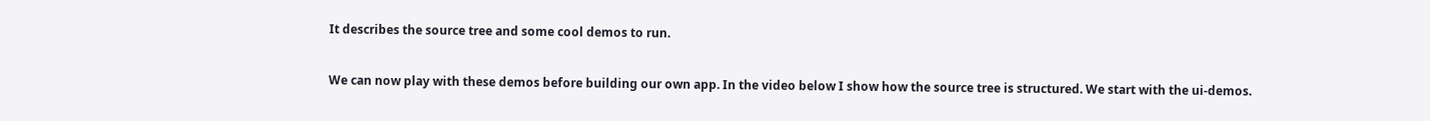It describes the source tree and some cool demos to run.

We can now play with these demos before building our own app. In the video below I show how the source tree is structured. We start with the ui-demos.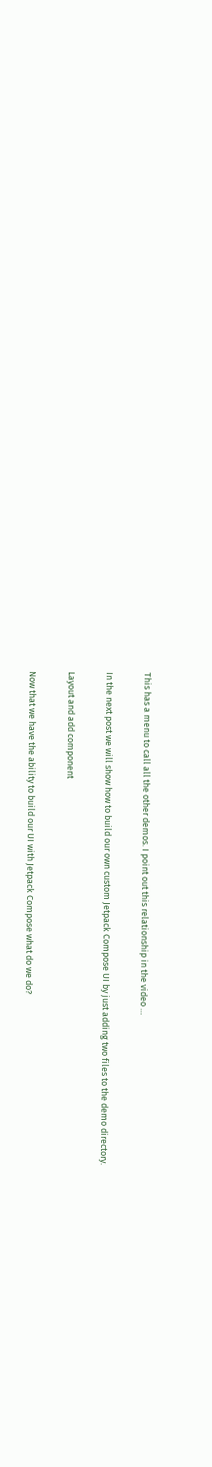This has a menu to call all the other demos. I point out this relationship in the video …

In the next post we will show how to build our own custom Jetpack Compose UI by just adding two files to the demo directory.

Layout and add component

Now that we have the ability to build our UI with Jetpack Compose what do we do?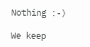Nothing :-)

We keep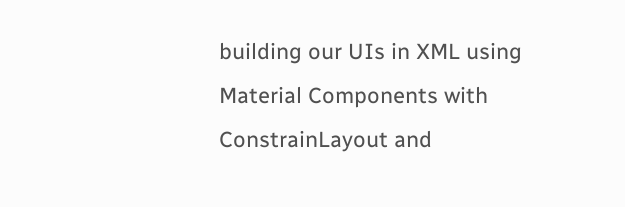building our UIs in XML using Material Components with ConstrainLayout and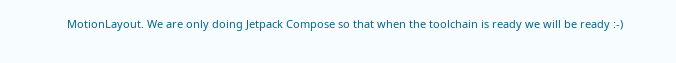MotionLayout. We are only doing Jetpack Compose so that when the toolchain is ready we will be ready :-)